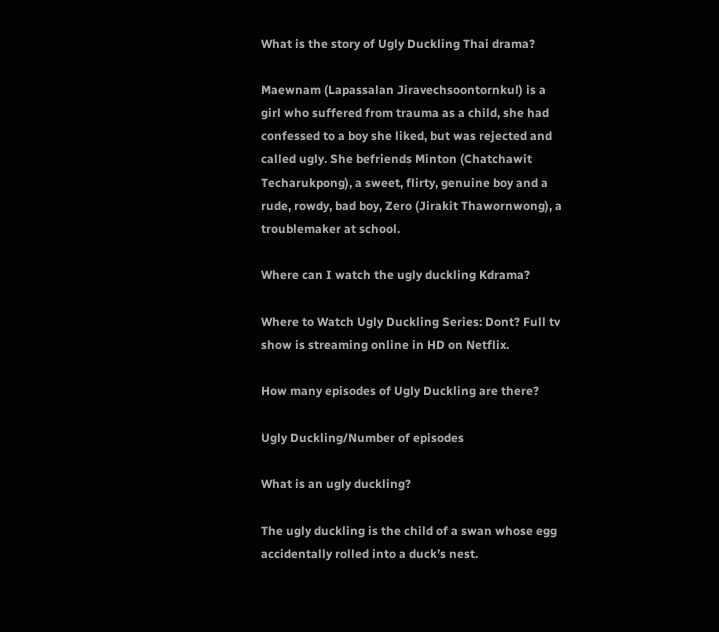What is the story of Ugly Duckling Thai drama?

Maewnam (Lapassalan Jiravechsoontornkul) is a girl who suffered from trauma as a child, she had confessed to a boy she liked, but was rejected and called ugly. She befriends Minton (Chatchawit Techarukpong), a sweet, flirty, genuine boy and a rude, rowdy, bad boy, Zero (Jirakit Thawornwong), a troublemaker at school.

Where can I watch the ugly duckling Kdrama?

Where to Watch Ugly Duckling Series: Dont? Full tv show is streaming online in HD on Netflix.

How many episodes of Ugly Duckling are there?

Ugly Duckling/Number of episodes

What is an ugly duckling?

The ugly duckling is the child of a swan whose egg accidentally rolled into a duck’s nest.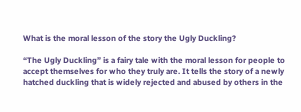What is the moral lesson of the story the Ugly Duckling?

“The Ugly Duckling” is a fairy tale with the moral lesson for people to accept themselves for who they truly are. It tells the story of a newly hatched duckling that is widely rejected and abused by others in the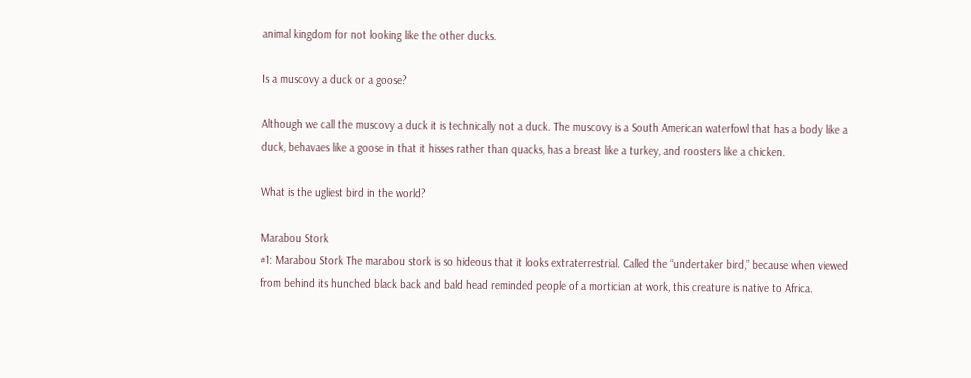animal kingdom for not looking like the other ducks.

Is a muscovy a duck or a goose?

Although we call the muscovy a duck it is technically not a duck. The muscovy is a South American waterfowl that has a body like a duck, behavaes like a goose in that it hisses rather than quacks, has a breast like a turkey, and roosters like a chicken.

What is the ugliest bird in the world?

Marabou Stork
#1: Marabou Stork The marabou stork is so hideous that it looks extraterrestrial. Called the “undertaker bird,” because when viewed from behind its hunched black back and bald head reminded people of a mortician at work, this creature is native to Africa.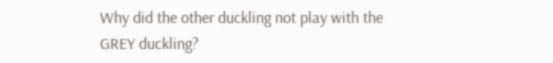Why did the other duckling not play with the GREY duckling?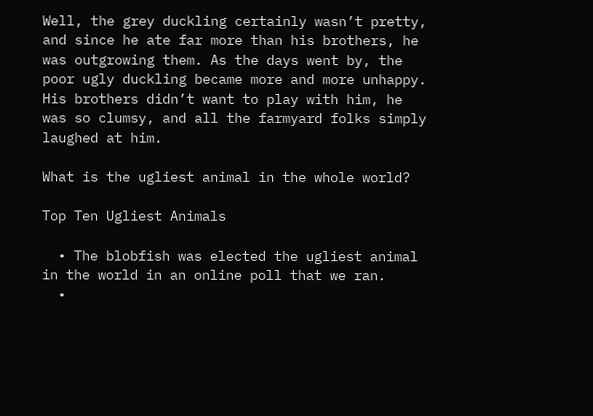Well, the grey duckling certainly wasn’t pretty, and since he ate far more than his brothers, he was outgrowing them. As the days went by, the poor ugly duckling became more and more unhappy. His brothers didn’t want to play with him, he was so clumsy, and all the farmyard folks simply laughed at him.

What is the ugliest animal in the whole world?

Top Ten Ugliest Animals

  • The blobfish was elected the ugliest animal in the world in an online poll that we ran.
  •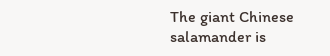The giant Chinese salamander is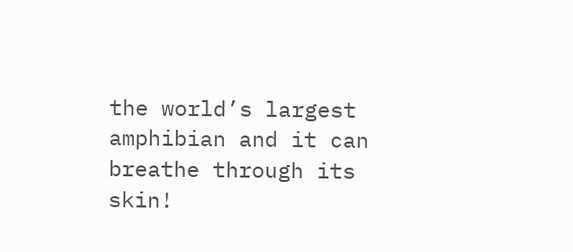the world’s largest amphibian and it can breathe through its skin!